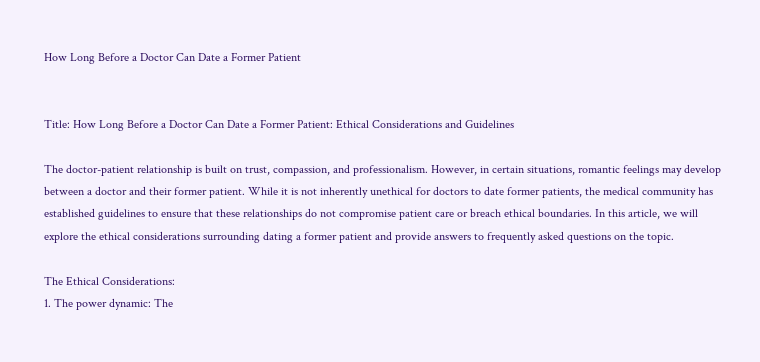How Long Before a Doctor Can Date a Former Patient


Title: How Long Before a Doctor Can Date a Former Patient: Ethical Considerations and Guidelines

The doctor-patient relationship is built on trust, compassion, and professionalism. However, in certain situations, romantic feelings may develop between a doctor and their former patient. While it is not inherently unethical for doctors to date former patients, the medical community has established guidelines to ensure that these relationships do not compromise patient care or breach ethical boundaries. In this article, we will explore the ethical considerations surrounding dating a former patient and provide answers to frequently asked questions on the topic.

The Ethical Considerations:
1. The power dynamic: The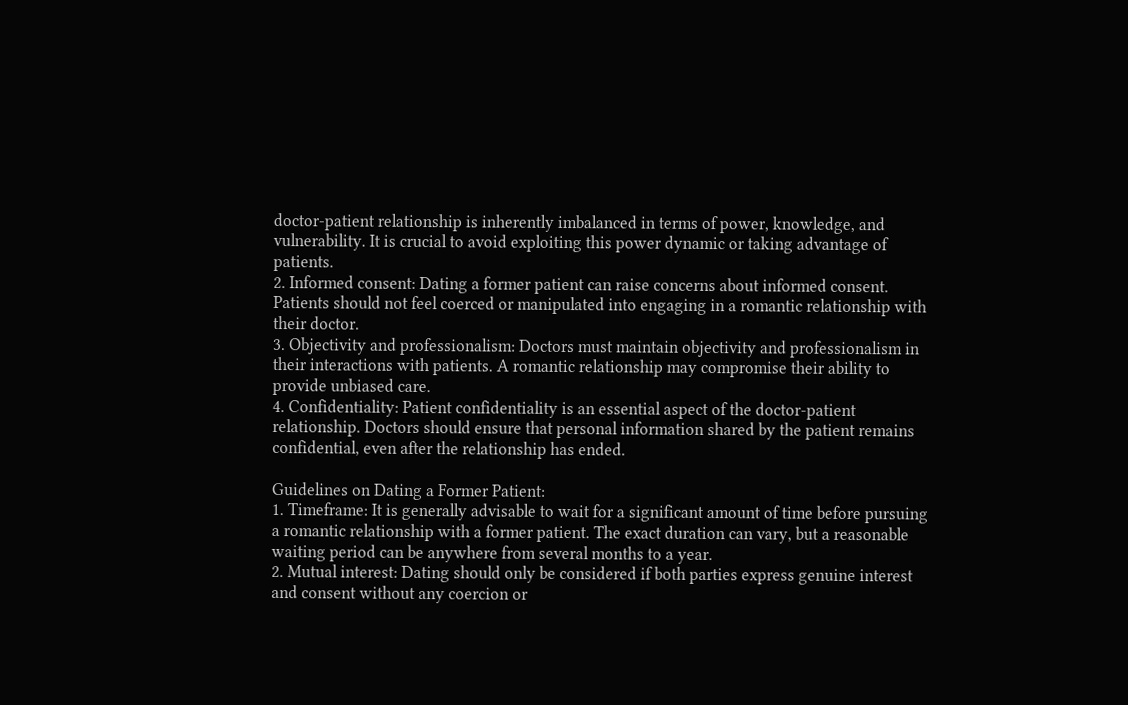doctor-patient relationship is inherently imbalanced in terms of power, knowledge, and vulnerability. It is crucial to avoid exploiting this power dynamic or taking advantage of patients.
2. Informed consent: Dating a former patient can raise concerns about informed consent. Patients should not feel coerced or manipulated into engaging in a romantic relationship with their doctor.
3. Objectivity and professionalism: Doctors must maintain objectivity and professionalism in their interactions with patients. A romantic relationship may compromise their ability to provide unbiased care.
4. Confidentiality: Patient confidentiality is an essential aspect of the doctor-patient relationship. Doctors should ensure that personal information shared by the patient remains confidential, even after the relationship has ended.

Guidelines on Dating a Former Patient:
1. Timeframe: It is generally advisable to wait for a significant amount of time before pursuing a romantic relationship with a former patient. The exact duration can vary, but a reasonable waiting period can be anywhere from several months to a year.
2. Mutual interest: Dating should only be considered if both parties express genuine interest and consent without any coercion or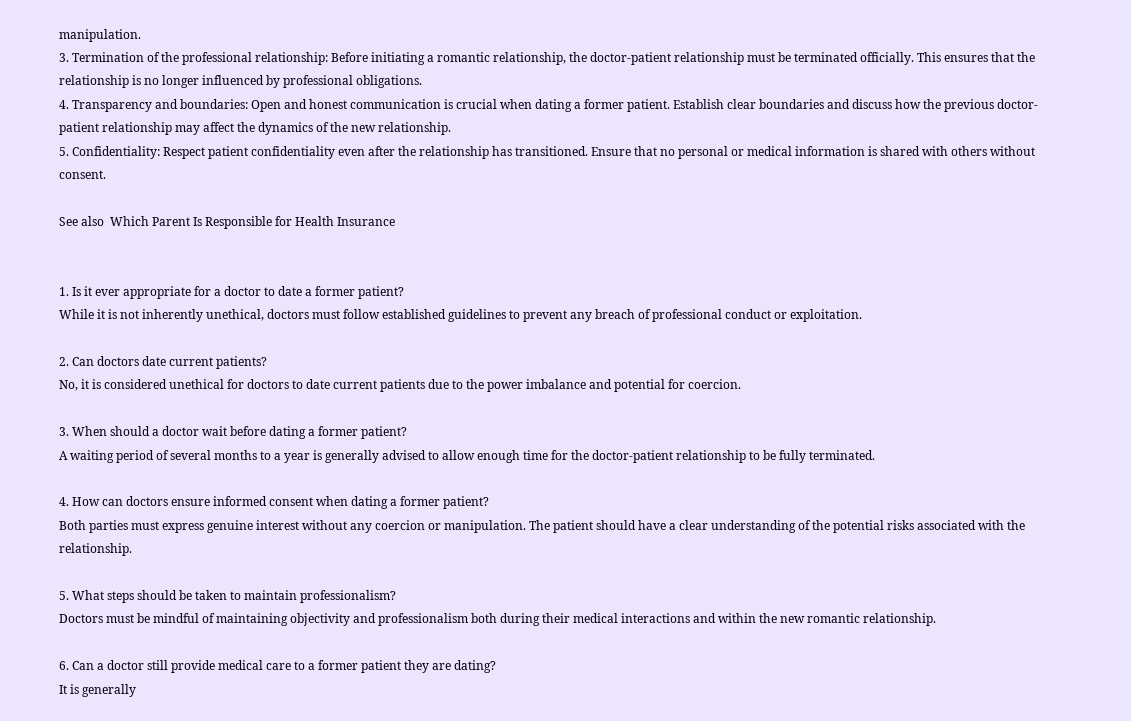manipulation.
3. Termination of the professional relationship: Before initiating a romantic relationship, the doctor-patient relationship must be terminated officially. This ensures that the relationship is no longer influenced by professional obligations.
4. Transparency and boundaries: Open and honest communication is crucial when dating a former patient. Establish clear boundaries and discuss how the previous doctor-patient relationship may affect the dynamics of the new relationship.
5. Confidentiality: Respect patient confidentiality even after the relationship has transitioned. Ensure that no personal or medical information is shared with others without consent.

See also  Which Parent Is Responsible for Health Insurance


1. Is it ever appropriate for a doctor to date a former patient?
While it is not inherently unethical, doctors must follow established guidelines to prevent any breach of professional conduct or exploitation.

2. Can doctors date current patients?
No, it is considered unethical for doctors to date current patients due to the power imbalance and potential for coercion.

3. When should a doctor wait before dating a former patient?
A waiting period of several months to a year is generally advised to allow enough time for the doctor-patient relationship to be fully terminated.

4. How can doctors ensure informed consent when dating a former patient?
Both parties must express genuine interest without any coercion or manipulation. The patient should have a clear understanding of the potential risks associated with the relationship.

5. What steps should be taken to maintain professionalism?
Doctors must be mindful of maintaining objectivity and professionalism both during their medical interactions and within the new romantic relationship.

6. Can a doctor still provide medical care to a former patient they are dating?
It is generally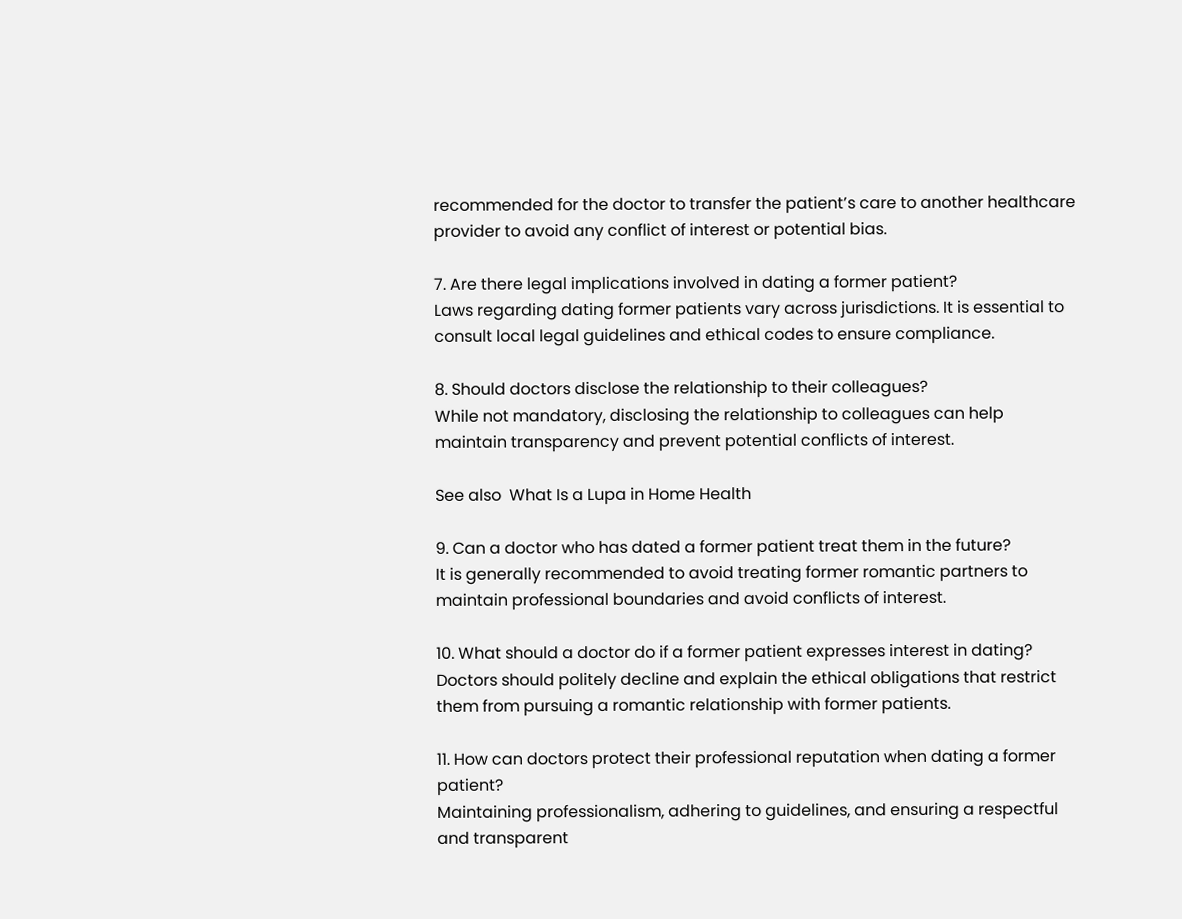recommended for the doctor to transfer the patient’s care to another healthcare provider to avoid any conflict of interest or potential bias.

7. Are there legal implications involved in dating a former patient?
Laws regarding dating former patients vary across jurisdictions. It is essential to consult local legal guidelines and ethical codes to ensure compliance.

8. Should doctors disclose the relationship to their colleagues?
While not mandatory, disclosing the relationship to colleagues can help maintain transparency and prevent potential conflicts of interest.

See also  What Is a Lupa in Home Health

9. Can a doctor who has dated a former patient treat them in the future?
It is generally recommended to avoid treating former romantic partners to maintain professional boundaries and avoid conflicts of interest.

10. What should a doctor do if a former patient expresses interest in dating?
Doctors should politely decline and explain the ethical obligations that restrict them from pursuing a romantic relationship with former patients.

11. How can doctors protect their professional reputation when dating a former patient?
Maintaining professionalism, adhering to guidelines, and ensuring a respectful and transparent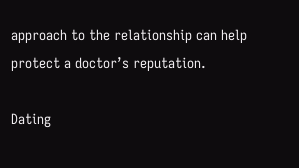approach to the relationship can help protect a doctor’s reputation.

Dating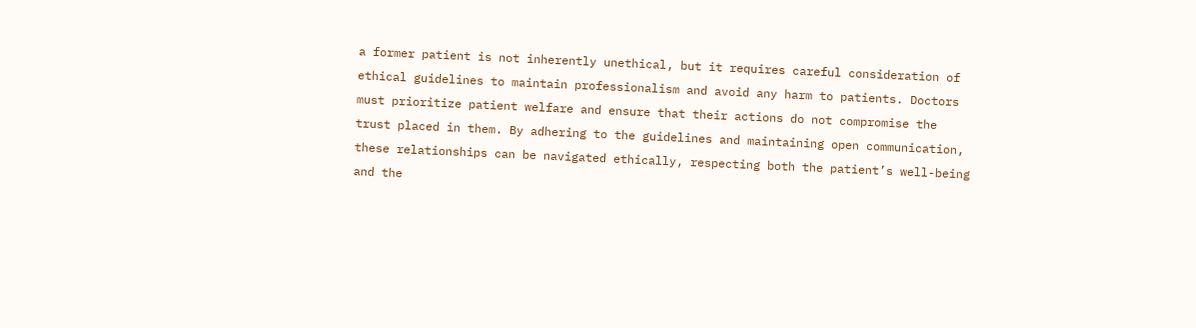a former patient is not inherently unethical, but it requires careful consideration of ethical guidelines to maintain professionalism and avoid any harm to patients. Doctors must prioritize patient welfare and ensure that their actions do not compromise the trust placed in them. By adhering to the guidelines and maintaining open communication, these relationships can be navigated ethically, respecting both the patient’s well-being and the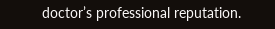doctor’s professional reputation.